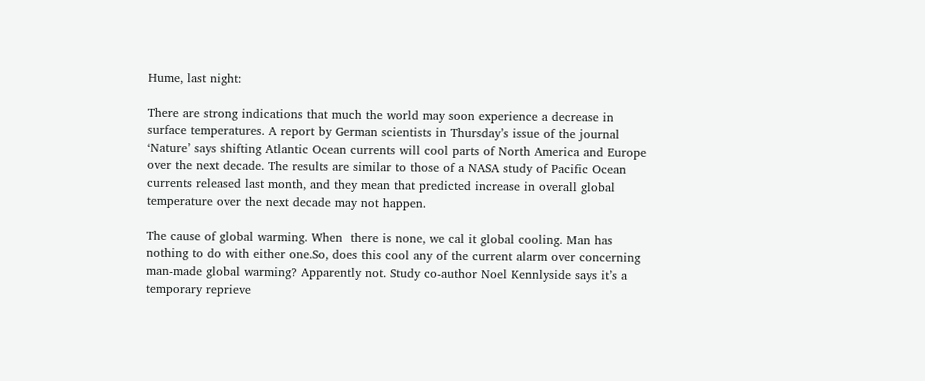Hume, last night:

There are strong indications that much the world may soon experience a decrease in surface temperatures. A report by German scientists in Thursday’s issue of the journal ‘Nature’ says shifting Atlantic Ocean currents will cool parts of North America and Europe over the next decade. The results are similar to those of a NASA study of Pacific Ocean currents released last month, and they mean that predicted increase in overall global temperature over the next decade may not happen.

The cause of global warming. When  there is none, we cal it global cooling. Man has nothing to do with either one.So, does this cool any of the current alarm over concerning man-made global warming? Apparently not. Study co-author Noel Kennlyside says it’s a temporary reprieve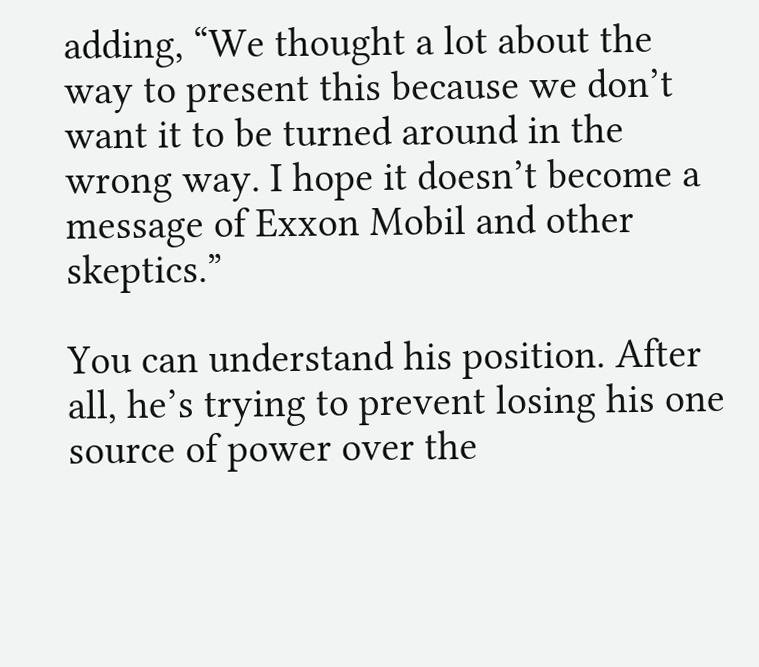adding, “We thought a lot about the way to present this because we don’t want it to be turned around in the wrong way. I hope it doesn’t become a message of Exxon Mobil and other skeptics.”

You can understand his position. After all, he’s trying to prevent losing his one source of power over the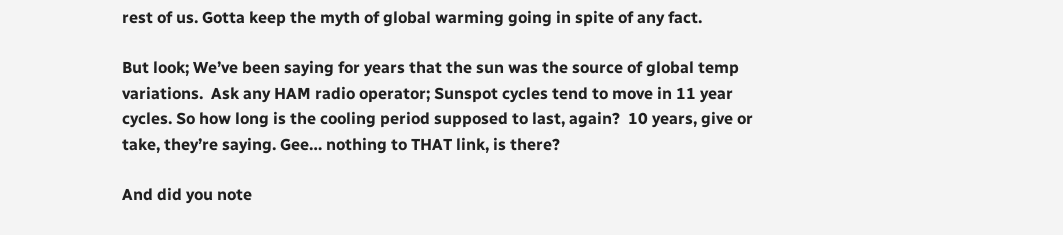rest of us. Gotta keep the myth of global warming going in spite of any fact.

But look; We’ve been saying for years that the sun was the source of global temp variations.  Ask any HAM radio operator; Sunspot cycles tend to move in 11 year cycles. So how long is the cooling period supposed to last, again?  10 years, give or take, they’re saying. Gee… nothing to THAT link, is there?

And did you note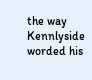the way Kennlyside worded his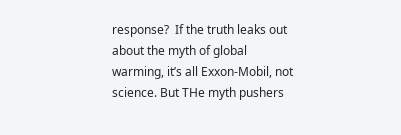response?  If the truth leaks out about the myth of global warming, it’s all Exxon-Mobil, not science. But THe myth pushers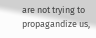are not trying to propagandize us,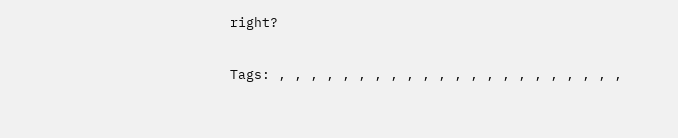right?


Tags: , , , , , , , , , , , , , , , , , , , , , ,